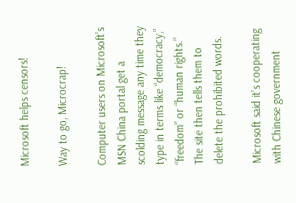Microsoft helps censors!

Way to go, Microcrap!

Computer users on Microsoft’s MSN China portal get a scolding message any time they type in terms like “democracy,” “freedom” or “human rights.” The site then tells them to delete the prohibited words.

Microsoft said it’s cooperating with Chinese government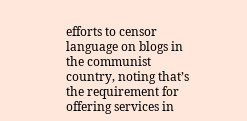efforts to censor language on blogs in the communist country, noting that’s the requirement for offering services in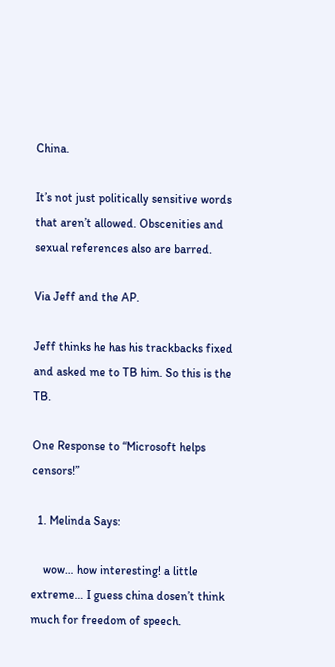China.

It’s not just politically sensitive words that aren’t allowed. Obscenities and sexual references also are barred.

Via Jeff and the AP.

Jeff thinks he has his trackbacks fixed and asked me to TB him. So this is the TB.

One Response to “Microsoft helps censors!”

  1. Melinda Says:

    wow… how interesting! a little extreme… I guess china dosen’t think much for freedom of speech.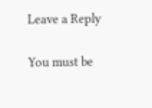Leave a Reply

You must be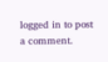logged in to post a comment.